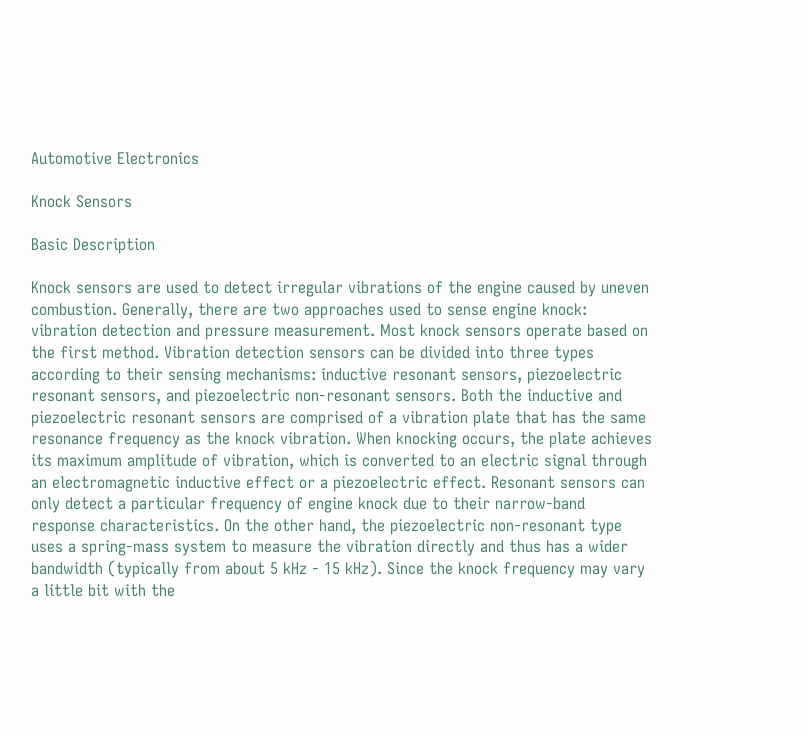Automotive Electronics

Knock Sensors

Basic Description

Knock sensors are used to detect irregular vibrations of the engine caused by uneven combustion. Generally, there are two approaches used to sense engine knock: vibration detection and pressure measurement. Most knock sensors operate based on the first method. Vibration detection sensors can be divided into three types according to their sensing mechanisms: inductive resonant sensors, piezoelectric resonant sensors, and piezoelectric non-resonant sensors. Both the inductive and piezoelectric resonant sensors are comprised of a vibration plate that has the same resonance frequency as the knock vibration. When knocking occurs, the plate achieves its maximum amplitude of vibration, which is converted to an electric signal through an electromagnetic inductive effect or a piezoelectric effect. Resonant sensors can only detect a particular frequency of engine knock due to their narrow-band response characteristics. On the other hand, the piezoelectric non-resonant type uses a spring-mass system to measure the vibration directly and thus has a wider bandwidth (typically from about 5 kHz - 15 kHz). Since the knock frequency may vary a little bit with the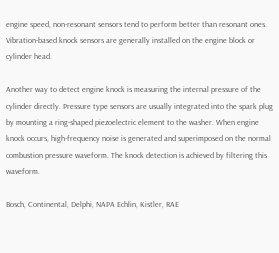engine speed, non-resonant sensors tend to perform better than resonant ones. Vibration-based knock sensors are generally installed on the engine block or cylinder head.

Another way to detect engine knock is measuring the internal pressure of the cylinder directly. Pressure type sensors are usually integrated into the spark plug by mounting a ring-shaped piezoelectric element to the washer. When engine knock occurs, high-frequency noise is generated and superimposed on the normal combustion pressure waveform. The knock detection is achieved by filtering this waveform.

Bosch, Continental, Delphi, NAPA Echlin, Kistler, RAE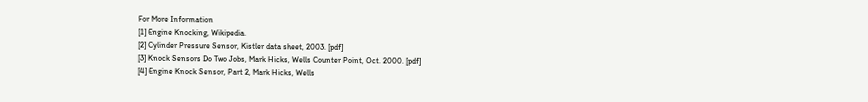For More Information
[1] Engine Knocking, Wikipedia.
[2] Cylinder Pressure Sensor, Kistler data sheet, 2003. [pdf]
[3] Knock Sensors Do Two Jobs, Mark Hicks, Wells Counter Point, Oct. 2000. [pdf]
[4] Engine Knock Sensor, Part 2, Mark Hicks, Wells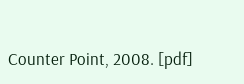Counter Point, 2008. [pdf]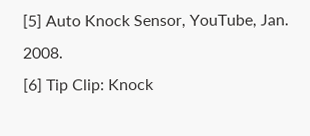[5] Auto Knock Sensor, YouTube, Jan. 2008.
[6] Tip Clip: Knock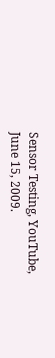Sensor Testing, YouTube, June 15, 2009.